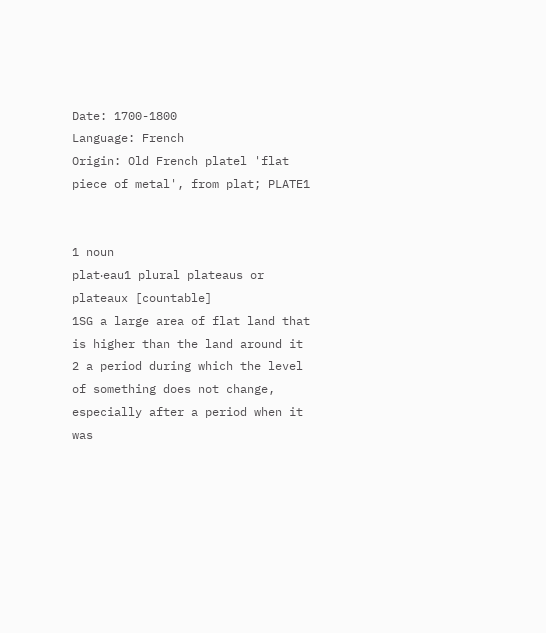Date: 1700-1800
Language: French
Origin: Old French platel 'flat piece of metal', from plat; PLATE1


1 noun
plat‧eau1 plural plateaus or plateaux [countable]
1SG a large area of flat land that is higher than the land around it
2 a period during which the level of something does not change, especially after a period when it was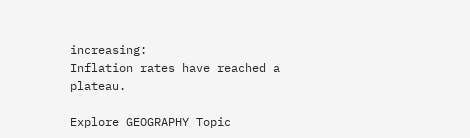increasing:
Inflation rates have reached a plateau.

Explore GEOGRAPHY Topic